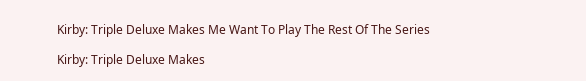Kirby: Triple Deluxe Makes Me Want To Play The Rest Of The Series

Kirby: Triple Deluxe Makes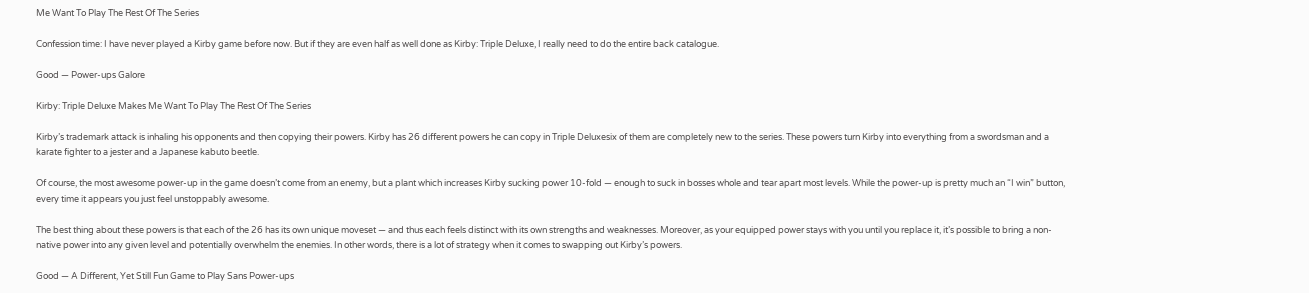Me Want To Play The Rest Of The Series

Confession time: I have never played a Kirby game before now. But if they are even half as well done as Kirby: Triple Deluxe, I really need to do the entire back catalogue.

Good — Power-ups Galore

Kirby: Triple Deluxe Makes Me Want To Play The Rest Of The Series

Kirby’s trademark attack is inhaling his opponents and then copying their powers. Kirby has 26 different powers he can copy in Triple Deluxesix of them are completely new to the series. These powers turn Kirby into everything from a swordsman and a karate fighter to a jester and a Japanese kabuto beetle.

Of course, the most awesome power-up in the game doesn’t come from an enemy, but a plant which increases Kirby sucking power 10-fold — enough to suck in bosses whole and tear apart most levels. While the power-up is pretty much an “I win” button, every time it appears you just feel unstoppably awesome.

The best thing about these powers is that each of the 26 has its own unique moveset — and thus each feels distinct with its own strengths and weaknesses. Moreover, as your equipped power stays with you until you replace it, it’s possible to bring a non-native power into any given level and potentially overwhelm the enemies. In other words, there is a lot of strategy when it comes to swapping out Kirby’s powers.

Good — A Different, Yet Still Fun Game to Play Sans Power-ups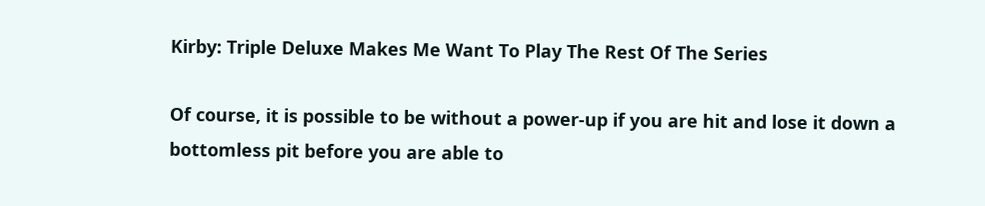Kirby: Triple Deluxe Makes Me Want To Play The Rest Of The Series

Of course, it is possible to be without a power-up if you are hit and lose it down a bottomless pit before you are able to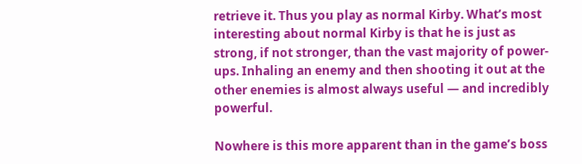retrieve it. Thus you play as normal Kirby. What’s most interesting about normal Kirby is that he is just as strong, if not stronger, than the vast majority of power-ups. Inhaling an enemy and then shooting it out at the other enemies is almost always useful — and incredibly powerful.

Nowhere is this more apparent than in the game’s boss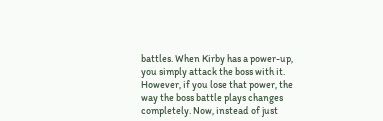battles. When Kirby has a power-up, you simply attack the boss with it. However, if you lose that power, the way the boss battle plays changes completely. Now, instead of just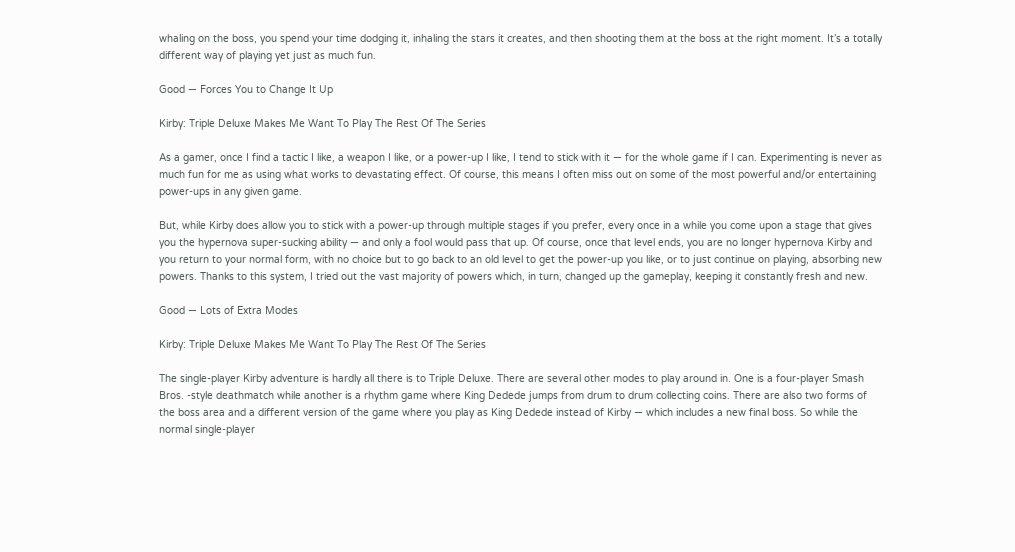whaling on the boss, you spend your time dodging it, inhaling the stars it creates, and then shooting them at the boss at the right moment. It’s a totally different way of playing yet just as much fun.

Good — Forces You to Change It Up

Kirby: Triple Deluxe Makes Me Want To Play The Rest Of The Series

As a gamer, once I find a tactic I like, a weapon I like, or a power-up I like, I tend to stick with it — for the whole game if I can. Experimenting is never as much fun for me as using what works to devastating effect. Of course, this means I often miss out on some of the most powerful and/or entertaining power-ups in any given game.

But, while Kirby does allow you to stick with a power-up through multiple stages if you prefer, every once in a while you come upon a stage that gives you the hypernova super-sucking ability — and only a fool would pass that up. Of course, once that level ends, you are no longer hypernova Kirby and you return to your normal form, with no choice but to go back to an old level to get the power-up you like, or to just continue on playing, absorbing new powers. Thanks to this system, I tried out the vast majority of powers which, in turn, changed up the gameplay, keeping it constantly fresh and new.

Good — Lots of Extra Modes

Kirby: Triple Deluxe Makes Me Want To Play The Rest Of The Series

The single-player Kirby adventure is hardly all there is to Triple Deluxe. There are several other modes to play around in. One is a four-player Smash Bros. -style deathmatch while another is a rhythm game where King Dedede jumps from drum to drum collecting coins. There are also two forms of the boss area and a different version of the game where you play as King Dedede instead of Kirby — which includes a new final boss. So while the normal single-player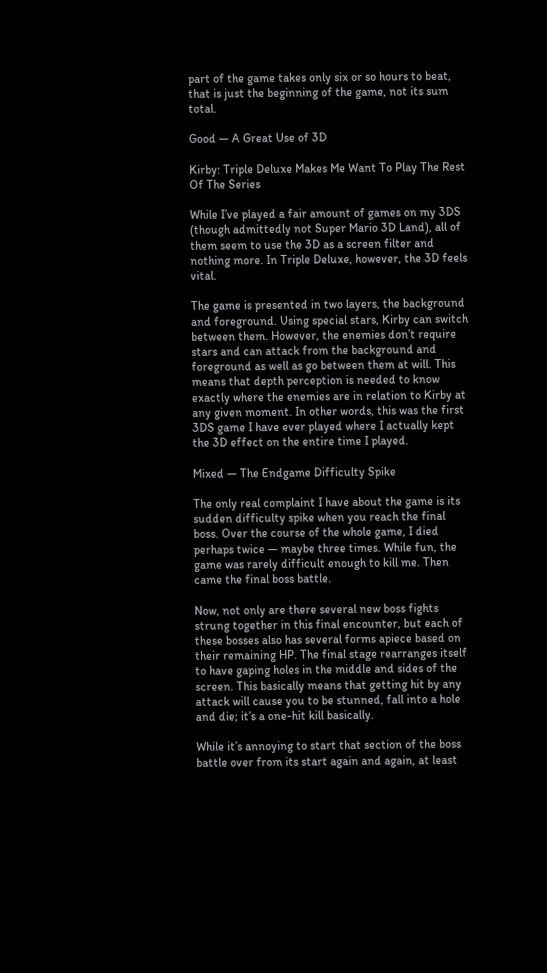part of the game takes only six or so hours to beat, that is just the beginning of the game, not its sum total.

Good — A Great Use of 3D

Kirby: Triple Deluxe Makes Me Want To Play The Rest Of The Series

While I’ve played a fair amount of games on my 3DS (though admittedly not Super Mario 3D Land), all of them seem to use the 3D as a screen filter and nothing more. In Triple Deluxe, however, the 3D feels vital.

The game is presented in two layers, the background and foreground. Using special stars, Kirby can switch between them. However, the enemies don’t require stars and can attack from the background and foreground as well as go between them at will. This means that depth perception is needed to know exactly where the enemies are in relation to Kirby at any given moment. In other words, this was the first 3DS game I have ever played where I actually kept the 3D effect on the entire time I played.

Mixed — The Endgame Difficulty Spike

The only real complaint I have about the game is its sudden difficulty spike when you reach the final boss. Over the course of the whole game, I died perhaps twice — maybe three times. While fun, the game was rarely difficult enough to kill me. Then came the final boss battle.

Now, not only are there several new boss fights strung together in this final encounter, but each of these bosses also has several forms apiece based on their remaining HP. The final stage rearranges itself to have gaping holes in the middle and sides of the screen. This basically means that getting hit by any attack will cause you to be stunned, fall into a hole and die; it’s a one-hit kill basically.

While it’s annoying to start that section of the boss battle over from its start again and again, at least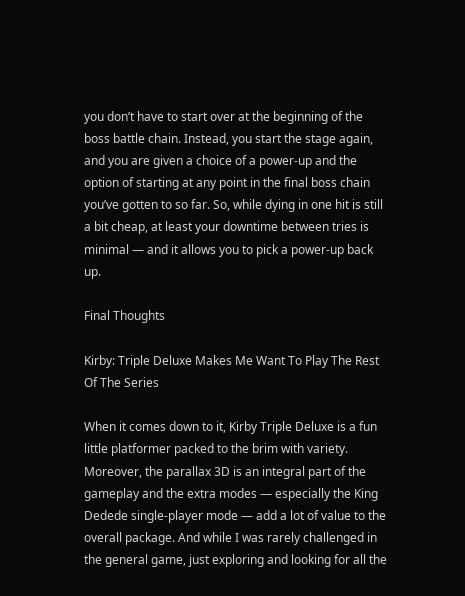you don’t have to start over at the beginning of the boss battle chain. Instead, you start the stage again, and you are given a choice of a power-up and the option of starting at any point in the final boss chain you’ve gotten to so far. So, while dying in one hit is still a bit cheap, at least your downtime between tries is minimal — and it allows you to pick a power-up back up.

Final Thoughts

Kirby: Triple Deluxe Makes Me Want To Play The Rest Of The Series

When it comes down to it, Kirby Triple Deluxe is a fun little platformer packed to the brim with variety. Moreover, the parallax 3D is an integral part of the gameplay and the extra modes — especially the King Dedede single-player mode — add a lot of value to the overall package. And while I was rarely challenged in the general game, just exploring and looking for all the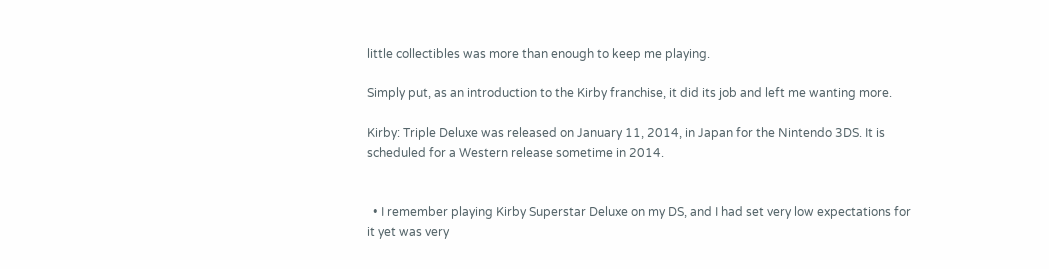little collectibles was more than enough to keep me playing.

Simply put, as an introduction to the Kirby franchise, it did its job and left me wanting more.

Kirby: Triple Deluxe was released on January 11, 2014, in Japan for the Nintendo 3DS. It is scheduled for a Western release sometime in 2014.


  • I remember playing Kirby Superstar Deluxe on my DS, and I had set very low expectations for it yet was very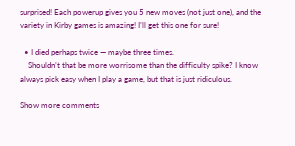surprised! Each powerup gives you 5 new moves (not just one), and the variety in Kirby games is amazing! I’ll get this one for sure!

  • I died perhaps twice — maybe three times.
    Shouldn’t that be more worrisome than the difficulty spike? I know always pick easy when I play a game, but that is just ridiculous.

Show more comments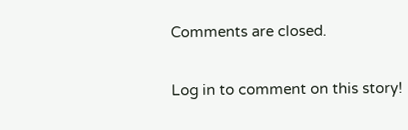Comments are closed.

Log in to comment on this story!